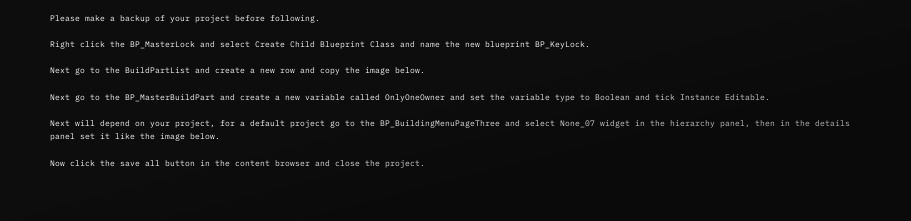Please make a backup of your project before following.

Right click the BP_MasterLock and select Create Child Blueprint Class and name the new blueprint BP_KeyLock.

Next go to the BuildPartList and create a new row and copy the image below.

Next go to the BP_MasterBuildPart and create a new variable called OnlyOneOwner and set the variable type to Boolean and tick Instance Editable.

Next will depend on your project, for a default project go to the BP_BuildingMenuPageThree and select None_07 widget in the hierarchy panel, then in the details panel set it like the image below.

Now click the save all button in the content browser and close the project.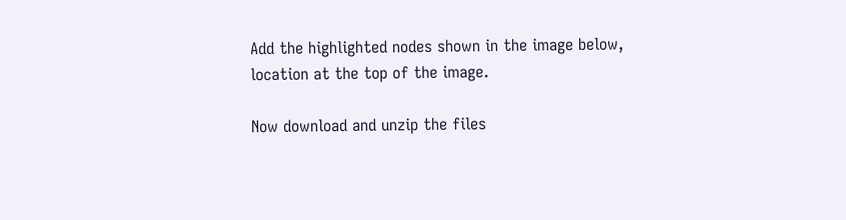Add the highlighted nodes shown in the image below, location at the top of the image.

Now download and unzip the files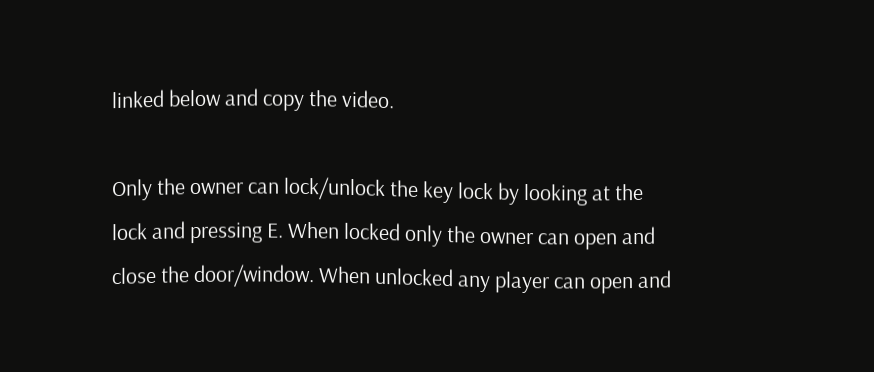linked below and copy the video.

Only the owner can lock/unlock the key lock by looking at the lock and pressing E. When locked only the owner can open and close the door/window. When unlocked any player can open and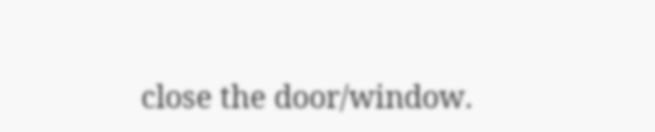close the door/window.